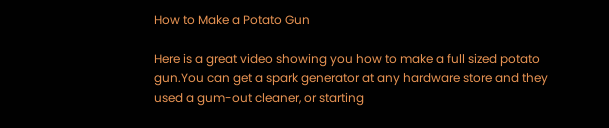How to Make a Potato Gun

Here is a great video showing you how to make a full sized potato gun.You can get a spark generator at any hardware store and they used a gum-out cleaner, or starting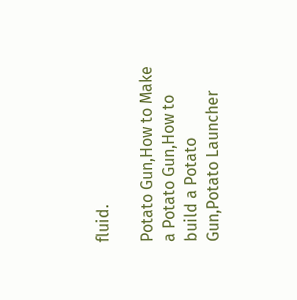fluid.

Potato Gun,How to Make a Potato Gun,How to build a Potato Gun,Potato Launcher